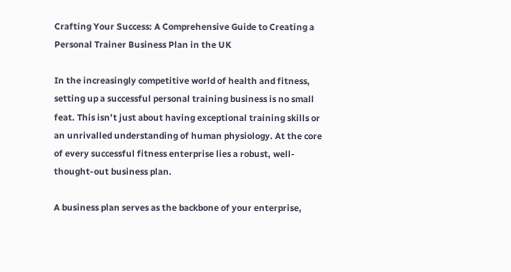Crafting Your Success: A Comprehensive Guide to Creating a Personal Trainer Business Plan in the UK

In the increasingly competitive world of health and fitness, setting up a successful personal training business is no small feat. This isn’t just about having exceptional training skills or an unrivalled understanding of human physiology. At the core of every successful fitness enterprise lies a robust, well-thought-out business plan.

A business plan serves as the backbone of your enterprise,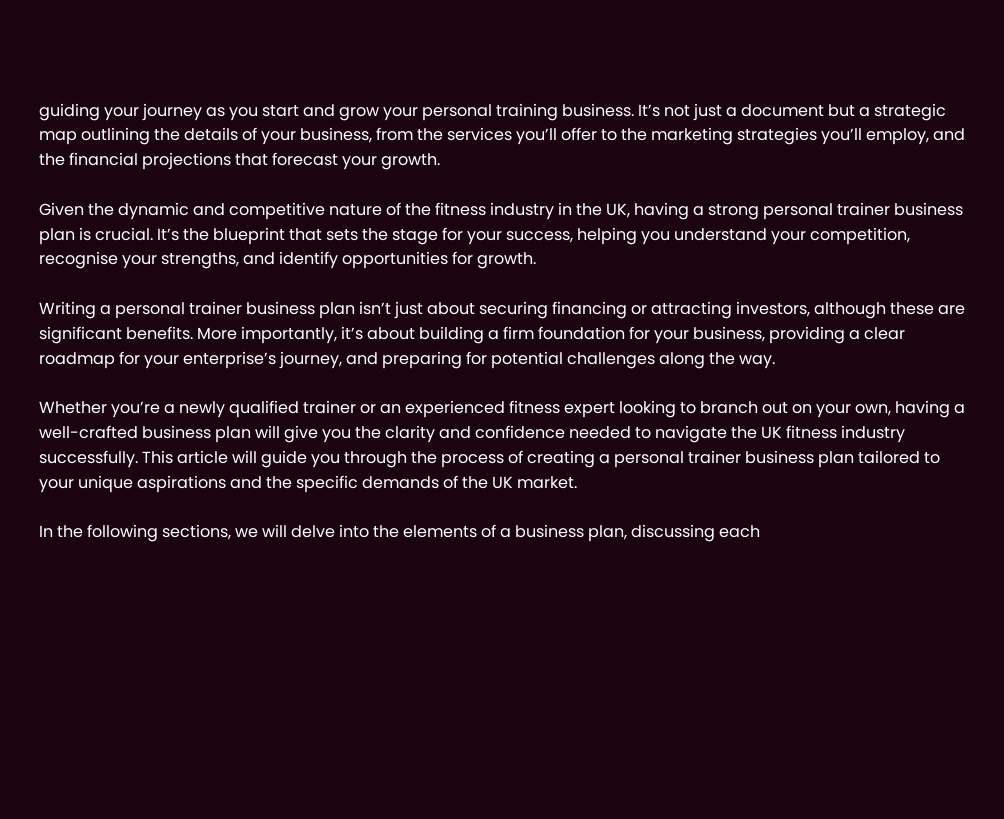guiding your journey as you start and grow your personal training business. It’s not just a document but a strategic map outlining the details of your business, from the services you’ll offer to the marketing strategies you’ll employ, and the financial projections that forecast your growth.

Given the dynamic and competitive nature of the fitness industry in the UK, having a strong personal trainer business plan is crucial. It’s the blueprint that sets the stage for your success, helping you understand your competition, recognise your strengths, and identify opportunities for growth.

Writing a personal trainer business plan isn’t just about securing financing or attracting investors, although these are significant benefits. More importantly, it’s about building a firm foundation for your business, providing a clear roadmap for your enterprise’s journey, and preparing for potential challenges along the way.

Whether you’re a newly qualified trainer or an experienced fitness expert looking to branch out on your own, having a well-crafted business plan will give you the clarity and confidence needed to navigate the UK fitness industry successfully. This article will guide you through the process of creating a personal trainer business plan tailored to your unique aspirations and the specific demands of the UK market.

In the following sections, we will delve into the elements of a business plan, discussing each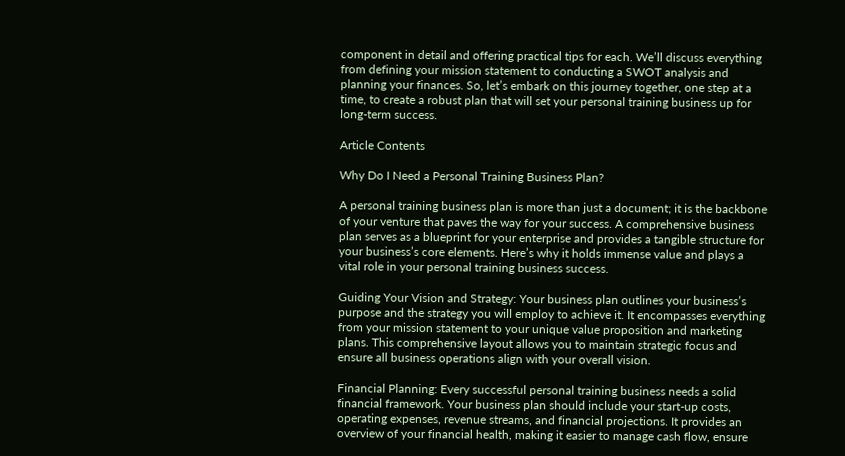component in detail and offering practical tips for each. We’ll discuss everything from defining your mission statement to conducting a SWOT analysis and planning your finances. So, let’s embark on this journey together, one step at a time, to create a robust plan that will set your personal training business up for long-term success.

Article Contents

Why Do I Need a Personal Training Business Plan?

A personal training business plan is more than just a document; it is the backbone of your venture that paves the way for your success. A comprehensive business plan serves as a blueprint for your enterprise and provides a tangible structure for your business’s core elements. Here’s why it holds immense value and plays a vital role in your personal training business success.

Guiding Your Vision and Strategy: Your business plan outlines your business’s purpose and the strategy you will employ to achieve it. It encompasses everything from your mission statement to your unique value proposition and marketing plans. This comprehensive layout allows you to maintain strategic focus and ensure all business operations align with your overall vision.

Financial Planning: Every successful personal training business needs a solid financial framework. Your business plan should include your start-up costs, operating expenses, revenue streams, and financial projections. It provides an overview of your financial health, making it easier to manage cash flow, ensure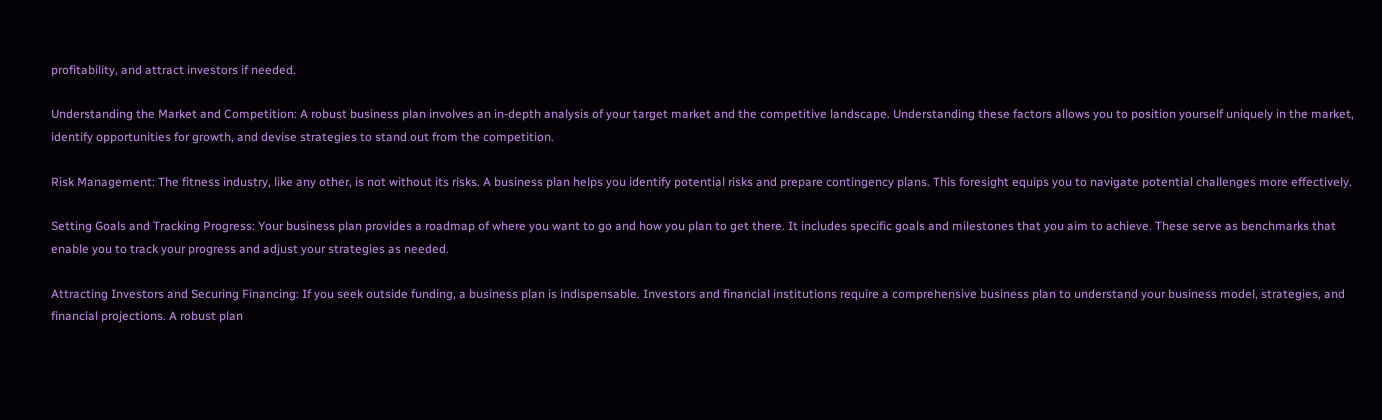profitability, and attract investors if needed.

Understanding the Market and Competition: A robust business plan involves an in-depth analysis of your target market and the competitive landscape. Understanding these factors allows you to position yourself uniquely in the market, identify opportunities for growth, and devise strategies to stand out from the competition.

Risk Management: The fitness industry, like any other, is not without its risks. A business plan helps you identify potential risks and prepare contingency plans. This foresight equips you to navigate potential challenges more effectively.

Setting Goals and Tracking Progress: Your business plan provides a roadmap of where you want to go and how you plan to get there. It includes specific goals and milestones that you aim to achieve. These serve as benchmarks that enable you to track your progress and adjust your strategies as needed.

Attracting Investors and Securing Financing: If you seek outside funding, a business plan is indispensable. Investors and financial institutions require a comprehensive business plan to understand your business model, strategies, and financial projections. A robust plan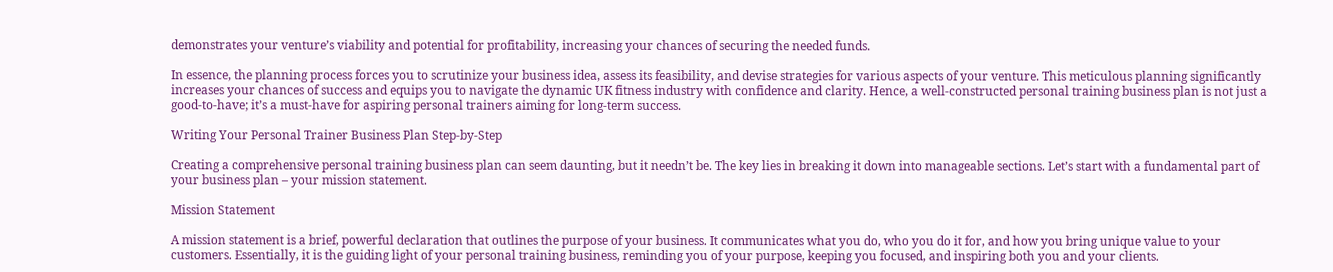demonstrates your venture’s viability and potential for profitability, increasing your chances of securing the needed funds.

In essence, the planning process forces you to scrutinize your business idea, assess its feasibility, and devise strategies for various aspects of your venture. This meticulous planning significantly increases your chances of success and equips you to navigate the dynamic UK fitness industry with confidence and clarity. Hence, a well-constructed personal training business plan is not just a good-to-have; it’s a must-have for aspiring personal trainers aiming for long-term success.

Writing Your Personal Trainer Business Plan Step-by-Step

Creating a comprehensive personal training business plan can seem daunting, but it needn’t be. The key lies in breaking it down into manageable sections. Let’s start with a fundamental part of your business plan – your mission statement.

Mission Statement

A mission statement is a brief, powerful declaration that outlines the purpose of your business. It communicates what you do, who you do it for, and how you bring unique value to your customers. Essentially, it is the guiding light of your personal training business, reminding you of your purpose, keeping you focused, and inspiring both you and your clients.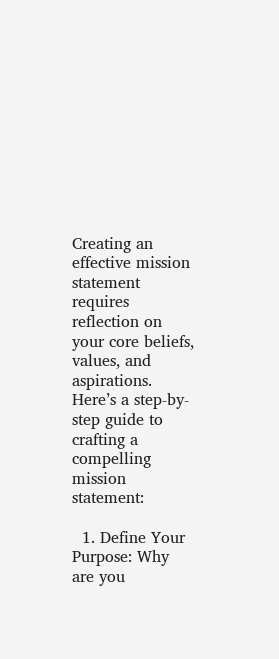Creating an effective mission statement requires reflection on your core beliefs, values, and aspirations. Here’s a step-by-step guide to crafting a compelling mission statement:

  1. Define Your Purpose: Why are you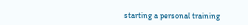starting a personal training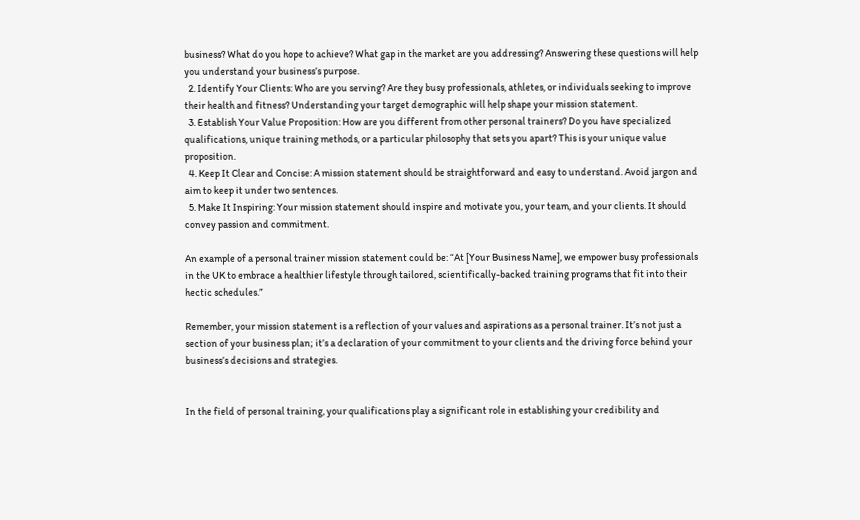business? What do you hope to achieve? What gap in the market are you addressing? Answering these questions will help you understand your business’s purpose.
  2. Identify Your Clients: Who are you serving? Are they busy professionals, athletes, or individuals seeking to improve their health and fitness? Understanding your target demographic will help shape your mission statement.
  3. Establish Your Value Proposition: How are you different from other personal trainers? Do you have specialized qualifications, unique training methods, or a particular philosophy that sets you apart? This is your unique value proposition.
  4. Keep It Clear and Concise: A mission statement should be straightforward and easy to understand. Avoid jargon and aim to keep it under two sentences.
  5. Make It Inspiring: Your mission statement should inspire and motivate you, your team, and your clients. It should convey passion and commitment.

An example of a personal trainer mission statement could be: “At [Your Business Name], we empower busy professionals in the UK to embrace a healthier lifestyle through tailored, scientifically-backed training programs that fit into their hectic schedules.”

Remember, your mission statement is a reflection of your values and aspirations as a personal trainer. It’s not just a section of your business plan; it’s a declaration of your commitment to your clients and the driving force behind your business’s decisions and strategies.


In the field of personal training, your qualifications play a significant role in establishing your credibility and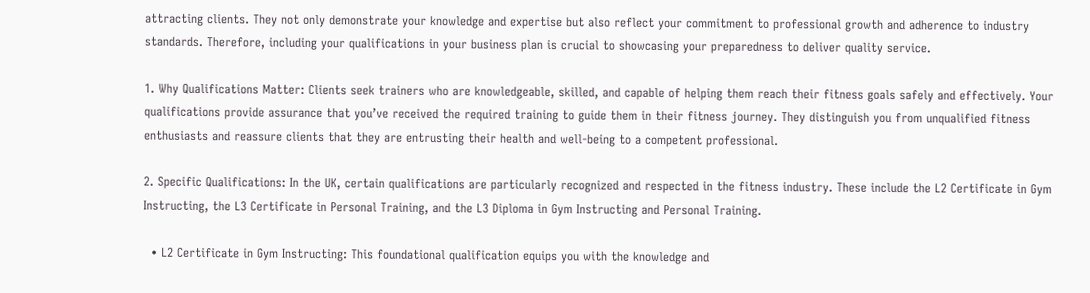attracting clients. They not only demonstrate your knowledge and expertise but also reflect your commitment to professional growth and adherence to industry standards. Therefore, including your qualifications in your business plan is crucial to showcasing your preparedness to deliver quality service.

1. Why Qualifications Matter: Clients seek trainers who are knowledgeable, skilled, and capable of helping them reach their fitness goals safely and effectively. Your qualifications provide assurance that you’ve received the required training to guide them in their fitness journey. They distinguish you from unqualified fitness enthusiasts and reassure clients that they are entrusting their health and well-being to a competent professional.

2. Specific Qualifications: In the UK, certain qualifications are particularly recognized and respected in the fitness industry. These include the L2 Certificate in Gym Instructing, the L3 Certificate in Personal Training, and the L3 Diploma in Gym Instructing and Personal Training.

  • L2 Certificate in Gym Instructing: This foundational qualification equips you with the knowledge and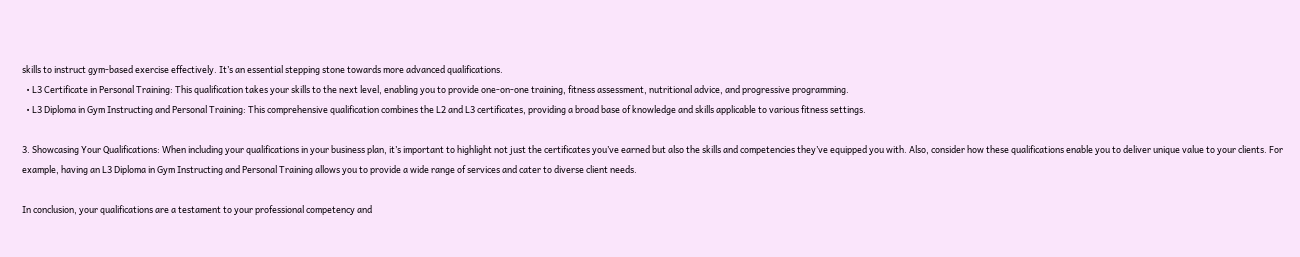skills to instruct gym-based exercise effectively. It’s an essential stepping stone towards more advanced qualifications.
  • L3 Certificate in Personal Training: This qualification takes your skills to the next level, enabling you to provide one-on-one training, fitness assessment, nutritional advice, and progressive programming.
  • L3 Diploma in Gym Instructing and Personal Training: This comprehensive qualification combines the L2 and L3 certificates, providing a broad base of knowledge and skills applicable to various fitness settings.

3. Showcasing Your Qualifications: When including your qualifications in your business plan, it’s important to highlight not just the certificates you’ve earned but also the skills and competencies they’ve equipped you with. Also, consider how these qualifications enable you to deliver unique value to your clients. For example, having an L3 Diploma in Gym Instructing and Personal Training allows you to provide a wide range of services and cater to diverse client needs.

In conclusion, your qualifications are a testament to your professional competency and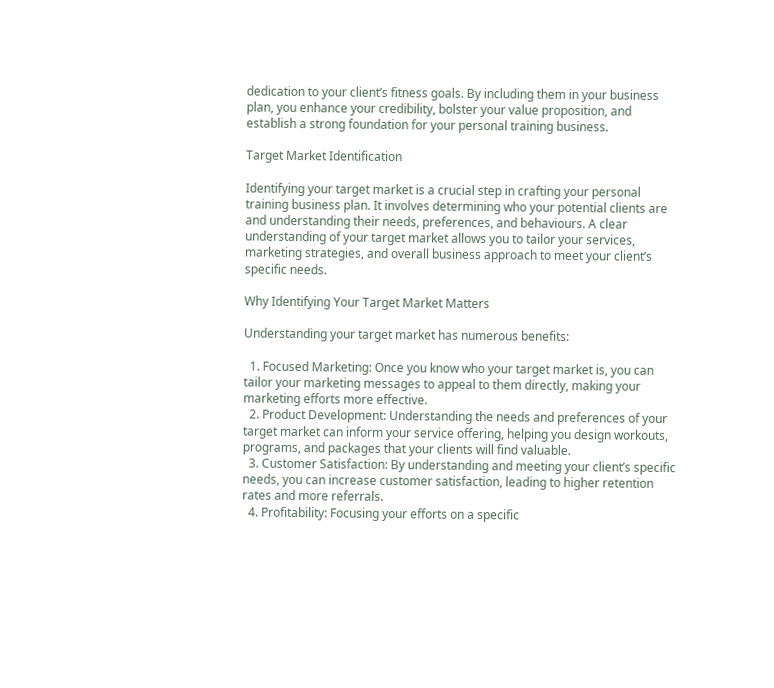dedication to your client’s fitness goals. By including them in your business plan, you enhance your credibility, bolster your value proposition, and establish a strong foundation for your personal training business.

Target Market Identification

Identifying your target market is a crucial step in crafting your personal training business plan. It involves determining who your potential clients are and understanding their needs, preferences, and behaviours. A clear understanding of your target market allows you to tailor your services, marketing strategies, and overall business approach to meet your client’s specific needs.

Why Identifying Your Target Market Matters

Understanding your target market has numerous benefits:

  1. Focused Marketing: Once you know who your target market is, you can tailor your marketing messages to appeal to them directly, making your marketing efforts more effective.
  2. Product Development: Understanding the needs and preferences of your target market can inform your service offering, helping you design workouts, programs, and packages that your clients will find valuable.
  3. Customer Satisfaction: By understanding and meeting your client’s specific needs, you can increase customer satisfaction, leading to higher retention rates and more referrals.
  4. Profitability: Focusing your efforts on a specific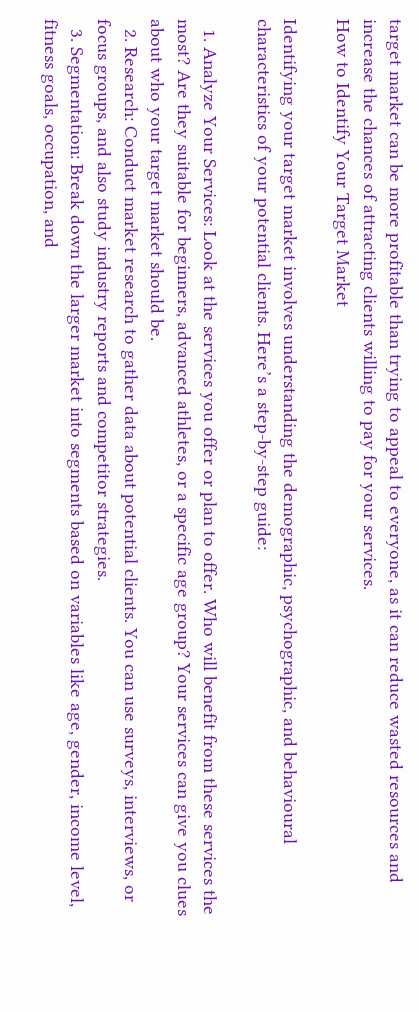target market can be more profitable than trying to appeal to everyone, as it can reduce wasted resources and increase the chances of attracting clients willing to pay for your services.
How to Identify Your Target Market

Identifying your target market involves understanding the demographic, psychographic, and behavioural characteristics of your potential clients. Here’s a step-by-step guide:

  1. Analyze Your Services: Look at the services you offer or plan to offer. Who will benefit from these services the most? Are they suitable for beginners, advanced athletes, or a specific age group? Your services can give you clues about who your target market should be.
  2. Research: Conduct market research to gather data about potential clients. You can use surveys, interviews, or focus groups, and also study industry reports and competitor strategies.
  3. Segmentation: Break down the larger market into segments based on variables like age, gender, income level, fitness goals, occupation, and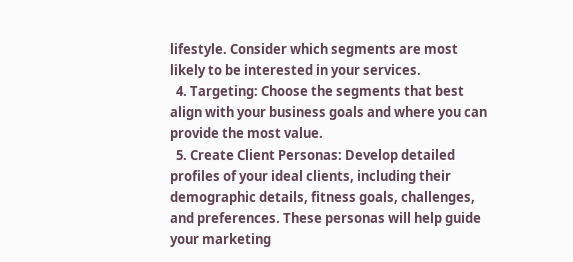lifestyle. Consider which segments are most likely to be interested in your services.
  4. Targeting: Choose the segments that best align with your business goals and where you can provide the most value.
  5. Create Client Personas: Develop detailed profiles of your ideal clients, including their demographic details, fitness goals, challenges, and preferences. These personas will help guide your marketing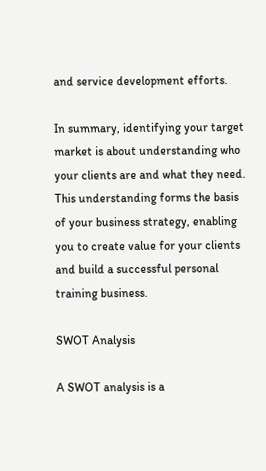and service development efforts.

In summary, identifying your target market is about understanding who your clients are and what they need. This understanding forms the basis of your business strategy, enabling you to create value for your clients and build a successful personal training business.

SWOT Analysis

A SWOT analysis is a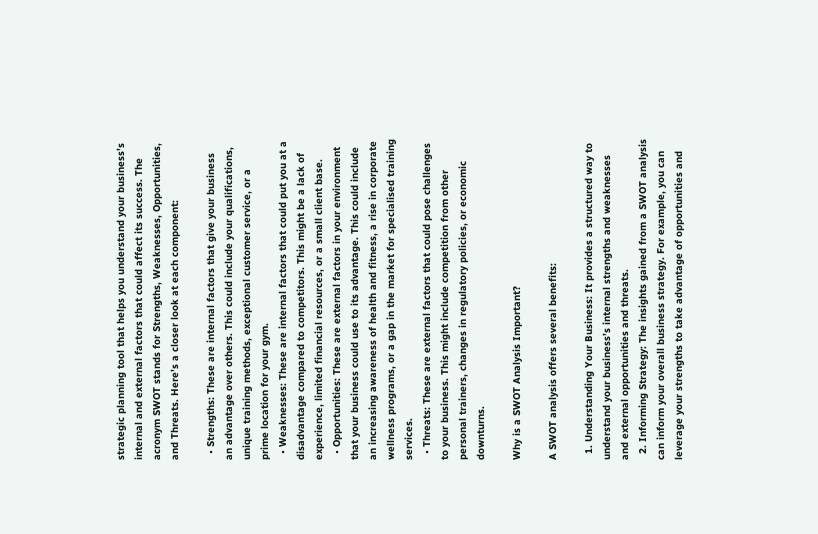strategic planning tool that helps you understand your business’s internal and external factors that could affect its success. The acronym SWOT stands for Strengths, Weaknesses, Opportunities, and Threats. Here’s a closer look at each component:

  • Strengths: These are internal factors that give your business an advantage over others. This could include your qualifications, unique training methods, exceptional customer service, or a prime location for your gym.
  • Weaknesses: These are internal factors that could put you at a disadvantage compared to competitors. This might be a lack of experience, limited financial resources, or a small client base.
  • Opportunities: These are external factors in your environment that your business could use to its advantage. This could include an increasing awareness of health and fitness, a rise in corporate wellness programs, or a gap in the market for specialised training services.
  • Threats: These are external factors that could pose challenges to your business. This might include competition from other personal trainers, changes in regulatory policies, or economic downturns.

Why is a SWOT Analysis Important?

A SWOT analysis offers several benefits:

  1. Understanding Your Business: It provides a structured way to understand your business’s internal strengths and weaknesses and external opportunities and threats.
  2. Informing Strategy: The insights gained from a SWOT analysis can inform your overall business strategy. For example, you can leverage your strengths to take advantage of opportunities and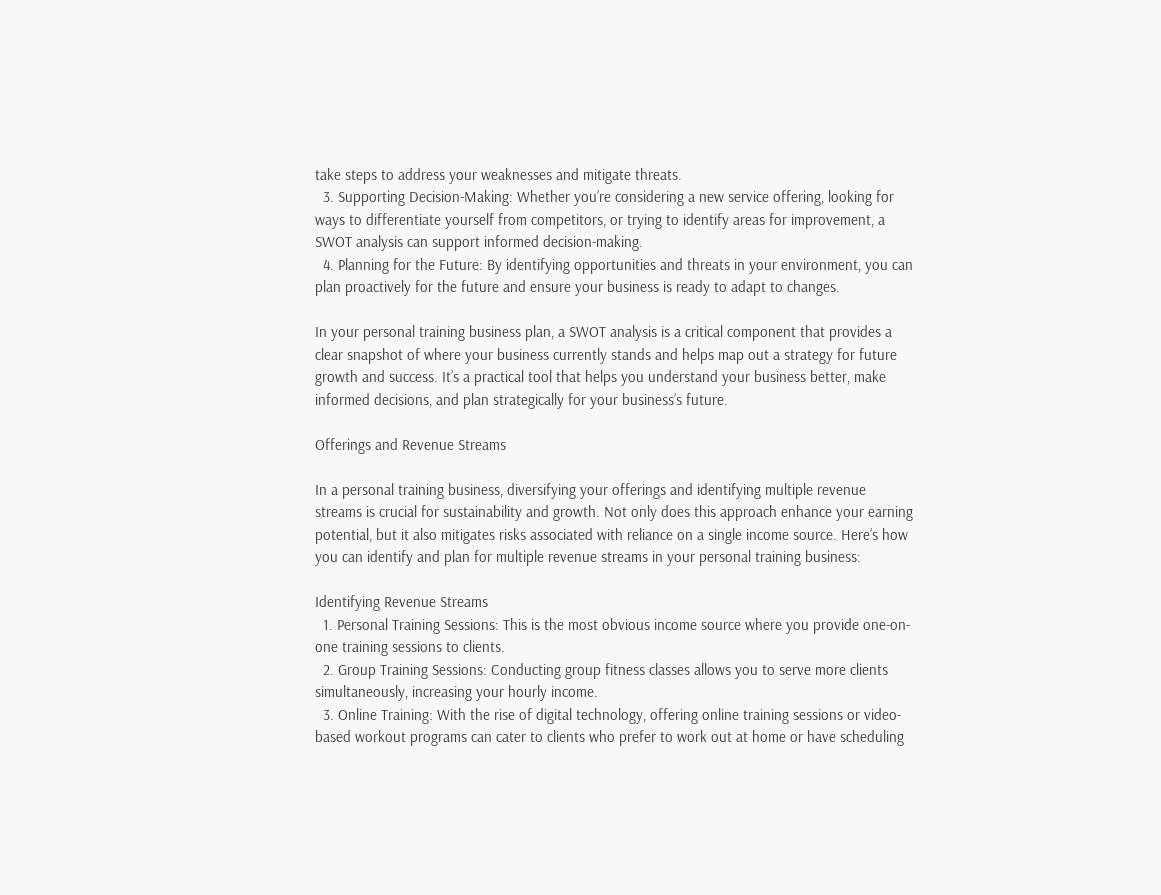take steps to address your weaknesses and mitigate threats.
  3. Supporting Decision-Making: Whether you’re considering a new service offering, looking for ways to differentiate yourself from competitors, or trying to identify areas for improvement, a SWOT analysis can support informed decision-making.
  4. Planning for the Future: By identifying opportunities and threats in your environment, you can plan proactively for the future and ensure your business is ready to adapt to changes.

In your personal training business plan, a SWOT analysis is a critical component that provides a clear snapshot of where your business currently stands and helps map out a strategy for future growth and success. It’s a practical tool that helps you understand your business better, make informed decisions, and plan strategically for your business’s future.

Offerings and Revenue Streams

In a personal training business, diversifying your offerings and identifying multiple revenue streams is crucial for sustainability and growth. Not only does this approach enhance your earning potential, but it also mitigates risks associated with reliance on a single income source. Here’s how you can identify and plan for multiple revenue streams in your personal training business:

Identifying Revenue Streams
  1. Personal Training Sessions: This is the most obvious income source where you provide one-on-one training sessions to clients.
  2. Group Training Sessions: Conducting group fitness classes allows you to serve more clients simultaneously, increasing your hourly income.
  3. Online Training: With the rise of digital technology, offering online training sessions or video-based workout programs can cater to clients who prefer to work out at home or have scheduling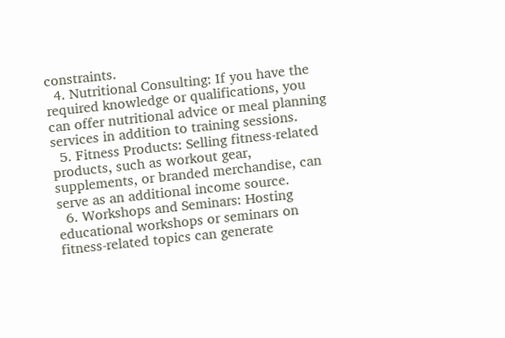constraints.
  4. Nutritional Consulting: If you have the required knowledge or qualifications, you can offer nutritional advice or meal planning services in addition to training sessions.
  5. Fitness Products: Selling fitness-related products, such as workout gear, supplements, or branded merchandise, can serve as an additional income source.
  6. Workshops and Seminars: Hosting educational workshops or seminars on fitness-related topics can generate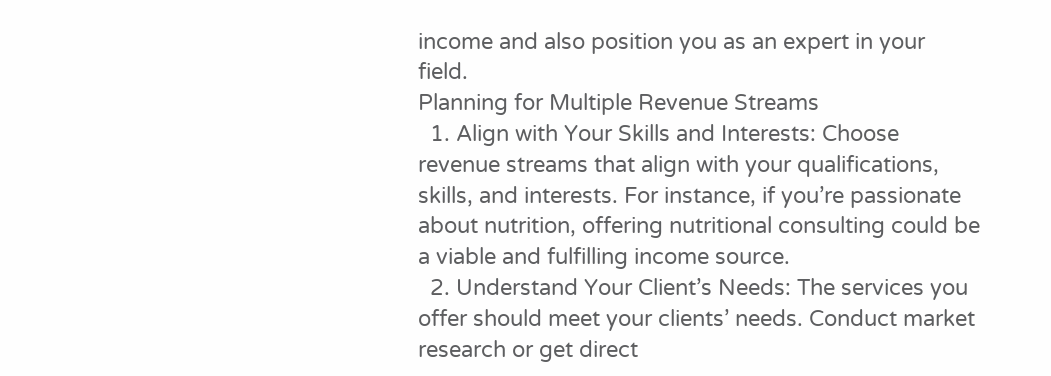income and also position you as an expert in your field.
Planning for Multiple Revenue Streams
  1. Align with Your Skills and Interests: Choose revenue streams that align with your qualifications, skills, and interests. For instance, if you’re passionate about nutrition, offering nutritional consulting could be a viable and fulfilling income source.
  2. Understand Your Client’s Needs: The services you offer should meet your clients’ needs. Conduct market research or get direct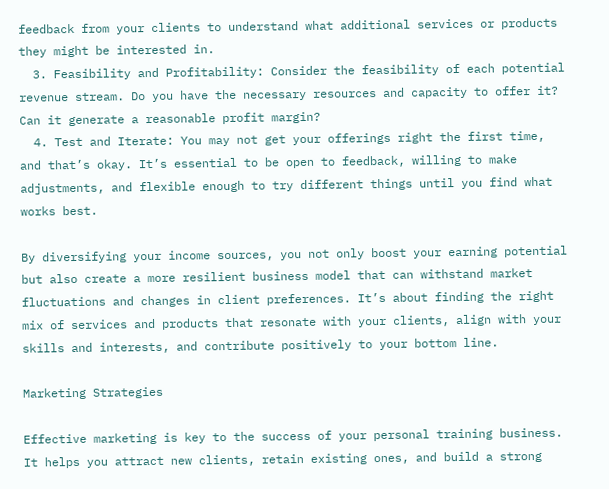feedback from your clients to understand what additional services or products they might be interested in.
  3. Feasibility and Profitability: Consider the feasibility of each potential revenue stream. Do you have the necessary resources and capacity to offer it? Can it generate a reasonable profit margin?
  4. Test and Iterate: You may not get your offerings right the first time, and that’s okay. It’s essential to be open to feedback, willing to make adjustments, and flexible enough to try different things until you find what works best.

By diversifying your income sources, you not only boost your earning potential but also create a more resilient business model that can withstand market fluctuations and changes in client preferences. It’s about finding the right mix of services and products that resonate with your clients, align with your skills and interests, and contribute positively to your bottom line.

Marketing Strategies

Effective marketing is key to the success of your personal training business. It helps you attract new clients, retain existing ones, and build a strong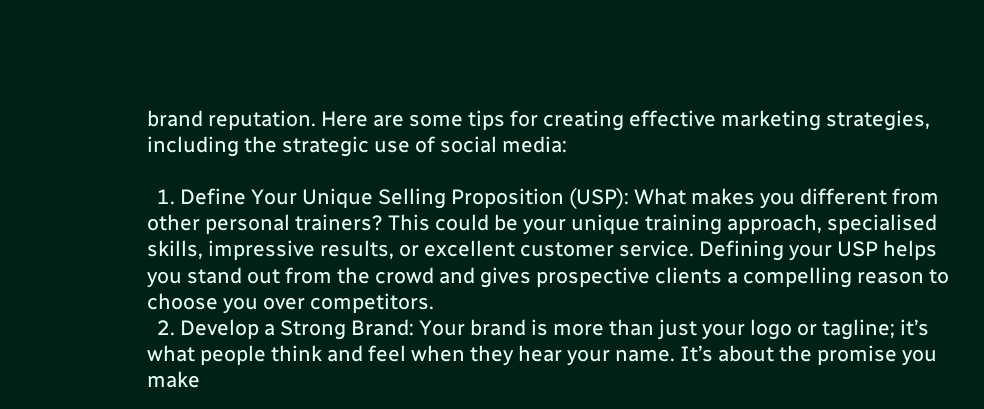brand reputation. Here are some tips for creating effective marketing strategies, including the strategic use of social media:

  1. Define Your Unique Selling Proposition (USP): What makes you different from other personal trainers? This could be your unique training approach, specialised skills, impressive results, or excellent customer service. Defining your USP helps you stand out from the crowd and gives prospective clients a compelling reason to choose you over competitors.
  2. Develop a Strong Brand: Your brand is more than just your logo or tagline; it’s what people think and feel when they hear your name. It’s about the promise you make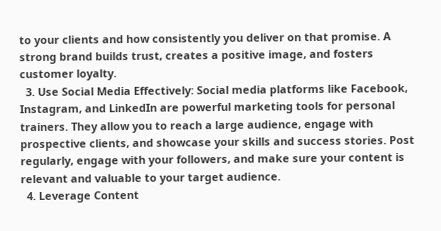to your clients and how consistently you deliver on that promise. A strong brand builds trust, creates a positive image, and fosters customer loyalty.
  3. Use Social Media Effectively: Social media platforms like Facebook, Instagram, and LinkedIn are powerful marketing tools for personal trainers. They allow you to reach a large audience, engage with prospective clients, and showcase your skills and success stories. Post regularly, engage with your followers, and make sure your content is relevant and valuable to your target audience.
  4. Leverage Content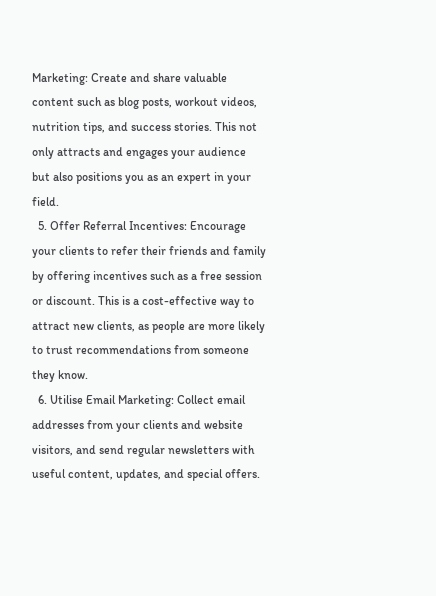Marketing: Create and share valuable content such as blog posts, workout videos, nutrition tips, and success stories. This not only attracts and engages your audience but also positions you as an expert in your field.
  5. Offer Referral Incentives: Encourage your clients to refer their friends and family by offering incentives such as a free session or discount. This is a cost-effective way to attract new clients, as people are more likely to trust recommendations from someone they know.
  6. Utilise Email Marketing: Collect email addresses from your clients and website visitors, and send regular newsletters with useful content, updates, and special offers.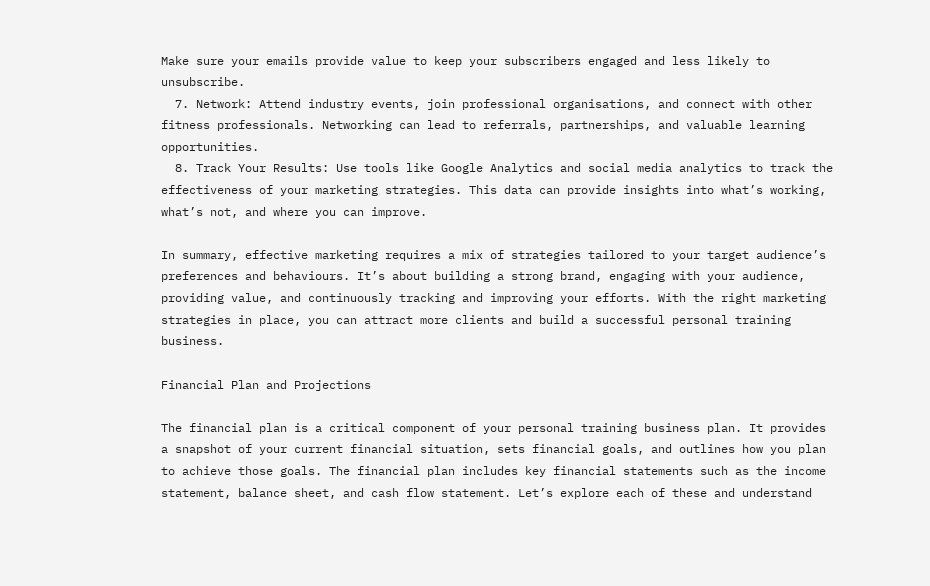Make sure your emails provide value to keep your subscribers engaged and less likely to unsubscribe.
  7. Network: Attend industry events, join professional organisations, and connect with other fitness professionals. Networking can lead to referrals, partnerships, and valuable learning opportunities.
  8. Track Your Results: Use tools like Google Analytics and social media analytics to track the effectiveness of your marketing strategies. This data can provide insights into what’s working, what’s not, and where you can improve.

In summary, effective marketing requires a mix of strategies tailored to your target audience’s preferences and behaviours. It’s about building a strong brand, engaging with your audience, providing value, and continuously tracking and improving your efforts. With the right marketing strategies in place, you can attract more clients and build a successful personal training business.

Financial Plan and Projections

The financial plan is a critical component of your personal training business plan. It provides a snapshot of your current financial situation, sets financial goals, and outlines how you plan to achieve those goals. The financial plan includes key financial statements such as the income statement, balance sheet, and cash flow statement. Let’s explore each of these and understand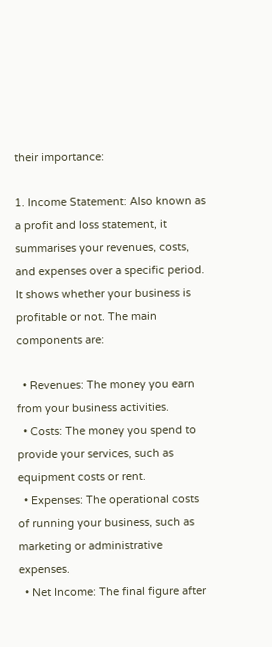their importance:

1. Income Statement: Also known as a profit and loss statement, it summarises your revenues, costs, and expenses over a specific period. It shows whether your business is profitable or not. The main components are:

  • Revenues: The money you earn from your business activities.
  • Costs: The money you spend to provide your services, such as equipment costs or rent.
  • Expenses: The operational costs of running your business, such as marketing or administrative expenses.
  • Net Income: The final figure after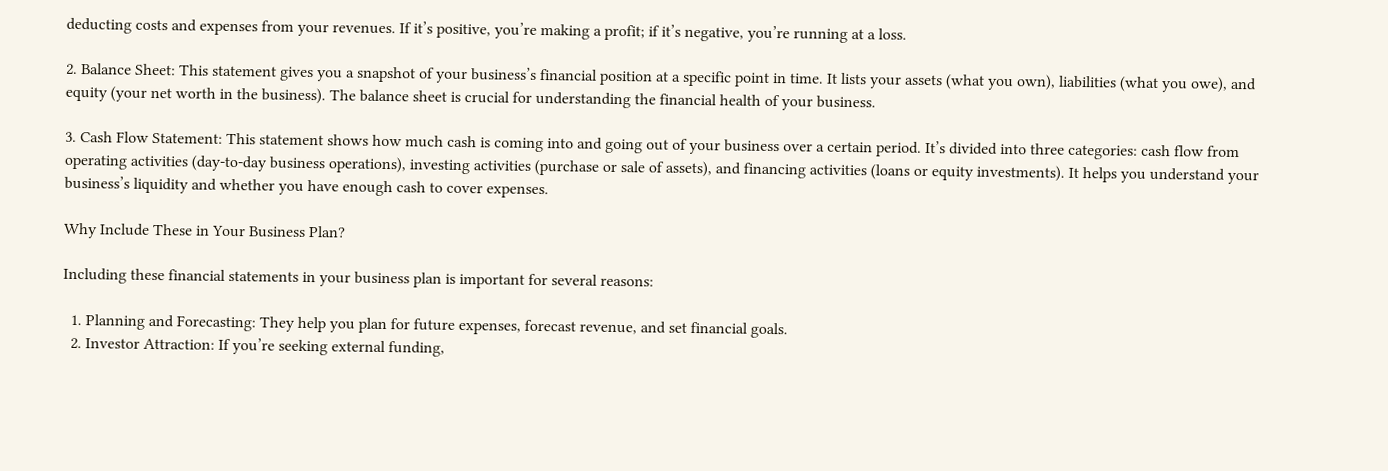deducting costs and expenses from your revenues. If it’s positive, you’re making a profit; if it’s negative, you’re running at a loss.

2. Balance Sheet: This statement gives you a snapshot of your business’s financial position at a specific point in time. It lists your assets (what you own), liabilities (what you owe), and equity (your net worth in the business). The balance sheet is crucial for understanding the financial health of your business.

3. Cash Flow Statement: This statement shows how much cash is coming into and going out of your business over a certain period. It’s divided into three categories: cash flow from operating activities (day-to-day business operations), investing activities (purchase or sale of assets), and financing activities (loans or equity investments). It helps you understand your business’s liquidity and whether you have enough cash to cover expenses.

Why Include These in Your Business Plan?

Including these financial statements in your business plan is important for several reasons:

  1. Planning and Forecasting: They help you plan for future expenses, forecast revenue, and set financial goals.
  2. Investor Attraction: If you’re seeking external funding,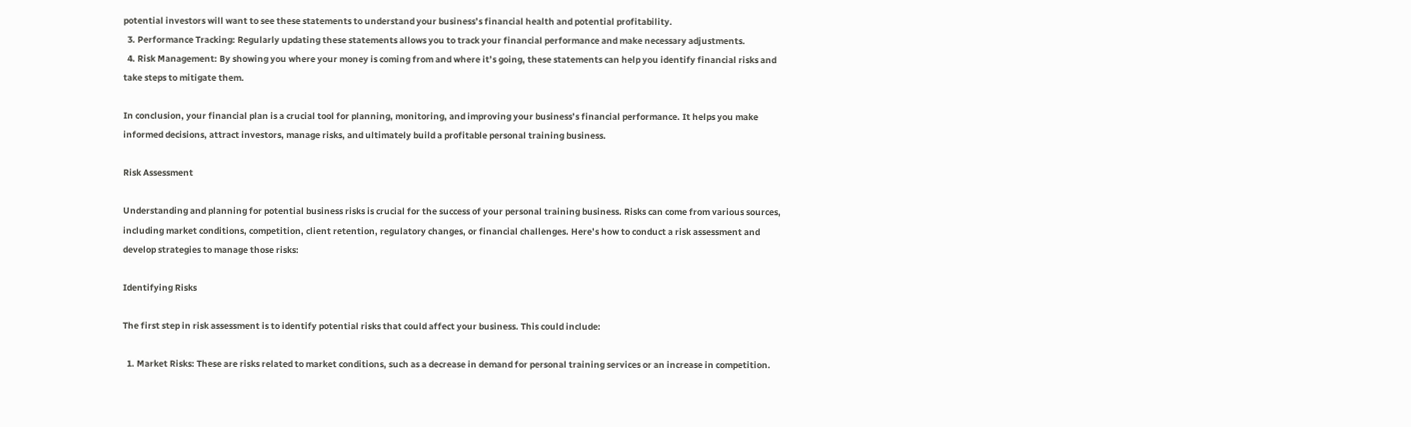potential investors will want to see these statements to understand your business’s financial health and potential profitability.
  3. Performance Tracking: Regularly updating these statements allows you to track your financial performance and make necessary adjustments.
  4. Risk Management: By showing you where your money is coming from and where it’s going, these statements can help you identify financial risks and take steps to mitigate them.

In conclusion, your financial plan is a crucial tool for planning, monitoring, and improving your business’s financial performance. It helps you make informed decisions, attract investors, manage risks, and ultimately build a profitable personal training business.

Risk Assessment

Understanding and planning for potential business risks is crucial for the success of your personal training business. Risks can come from various sources, including market conditions, competition, client retention, regulatory changes, or financial challenges. Here’s how to conduct a risk assessment and develop strategies to manage those risks:

Identifying Risks

The first step in risk assessment is to identify potential risks that could affect your business. This could include:

  1. Market Risks: These are risks related to market conditions, such as a decrease in demand for personal training services or an increase in competition.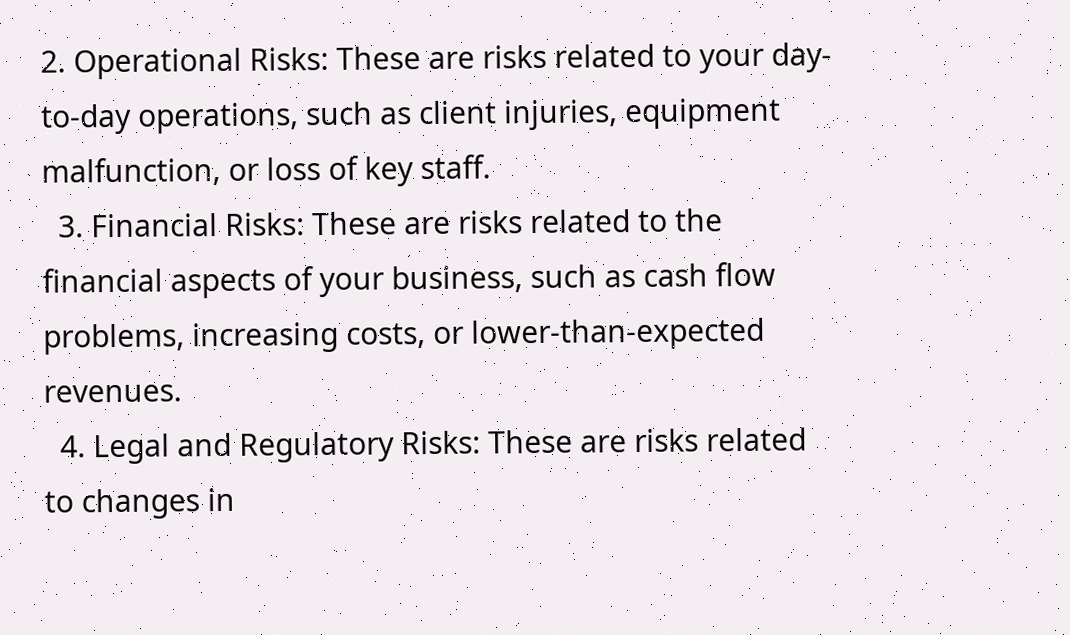2. Operational Risks: These are risks related to your day-to-day operations, such as client injuries, equipment malfunction, or loss of key staff.
  3. Financial Risks: These are risks related to the financial aspects of your business, such as cash flow problems, increasing costs, or lower-than-expected revenues.
  4. Legal and Regulatory Risks: These are risks related to changes in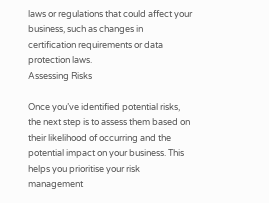laws or regulations that could affect your business, such as changes in certification requirements or data protection laws.
Assessing Risks

Once you’ve identified potential risks, the next step is to assess them based on their likelihood of occurring and the potential impact on your business. This helps you prioritise your risk management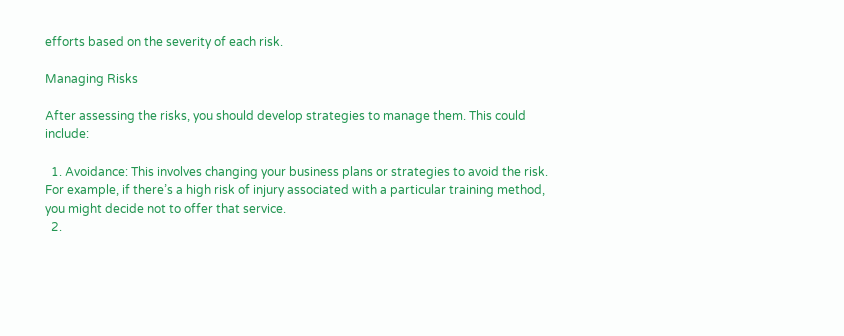efforts based on the severity of each risk.

Managing Risks

After assessing the risks, you should develop strategies to manage them. This could include:

  1. Avoidance: This involves changing your business plans or strategies to avoid the risk. For example, if there’s a high risk of injury associated with a particular training method, you might decide not to offer that service.
  2.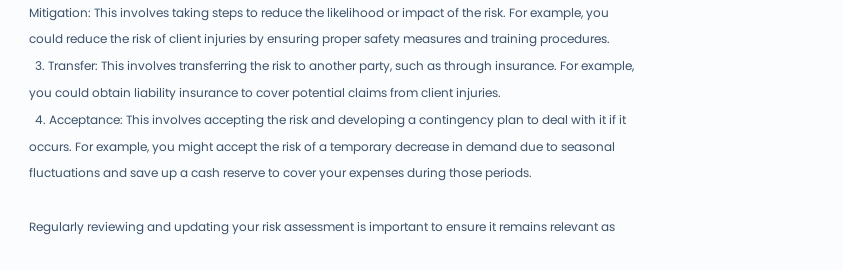Mitigation: This involves taking steps to reduce the likelihood or impact of the risk. For example, you could reduce the risk of client injuries by ensuring proper safety measures and training procedures.
  3. Transfer: This involves transferring the risk to another party, such as through insurance. For example, you could obtain liability insurance to cover potential claims from client injuries.
  4. Acceptance: This involves accepting the risk and developing a contingency plan to deal with it if it occurs. For example, you might accept the risk of a temporary decrease in demand due to seasonal fluctuations and save up a cash reserve to cover your expenses during those periods.

Regularly reviewing and updating your risk assessment is important to ensure it remains relevant as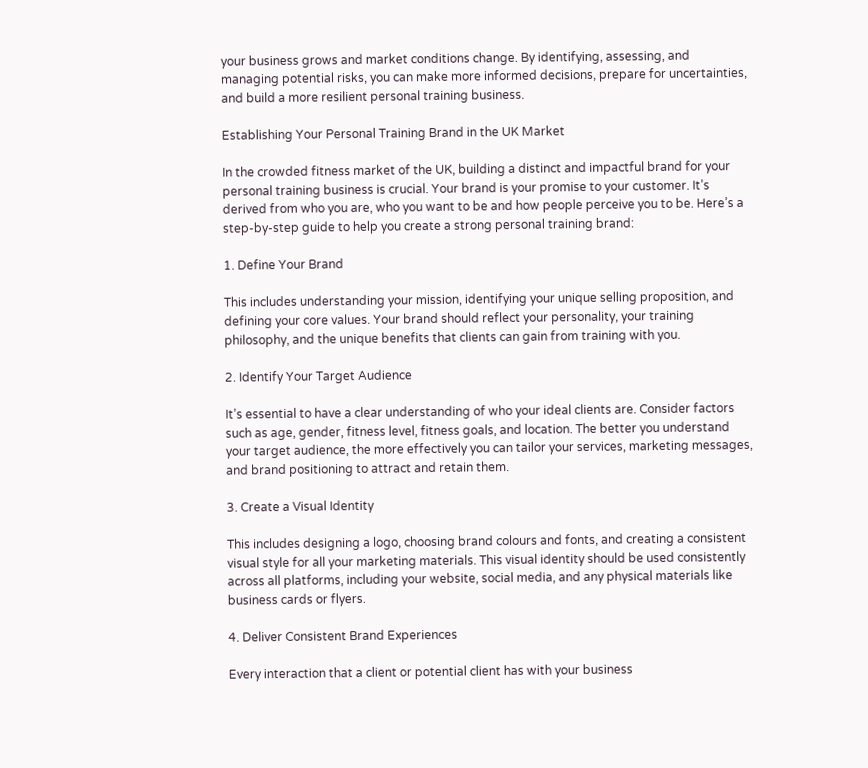your business grows and market conditions change. By identifying, assessing, and managing potential risks, you can make more informed decisions, prepare for uncertainties, and build a more resilient personal training business.

Establishing Your Personal Training Brand in the UK Market

In the crowded fitness market of the UK, building a distinct and impactful brand for your personal training business is crucial. Your brand is your promise to your customer. It’s derived from who you are, who you want to be and how people perceive you to be. Here’s a step-by-step guide to help you create a strong personal training brand:

1. Define Your Brand

This includes understanding your mission, identifying your unique selling proposition, and defining your core values. Your brand should reflect your personality, your training philosophy, and the unique benefits that clients can gain from training with you.

2. Identify Your Target Audience

It’s essential to have a clear understanding of who your ideal clients are. Consider factors such as age, gender, fitness level, fitness goals, and location. The better you understand your target audience, the more effectively you can tailor your services, marketing messages, and brand positioning to attract and retain them.

3. Create a Visual Identity

This includes designing a logo, choosing brand colours and fonts, and creating a consistent visual style for all your marketing materials. This visual identity should be used consistently across all platforms, including your website, social media, and any physical materials like business cards or flyers.

4. Deliver Consistent Brand Experiences

Every interaction that a client or potential client has with your business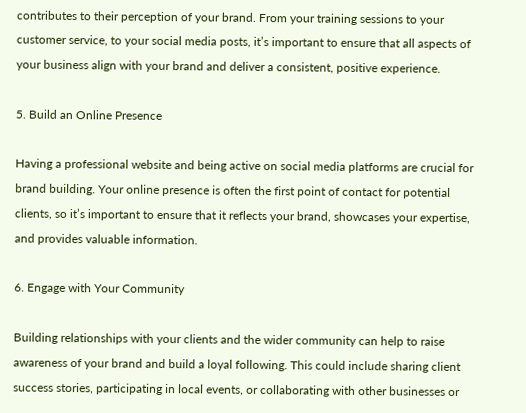contributes to their perception of your brand. From your training sessions to your customer service, to your social media posts, it’s important to ensure that all aspects of your business align with your brand and deliver a consistent, positive experience.

5. Build an Online Presence

Having a professional website and being active on social media platforms are crucial for brand building. Your online presence is often the first point of contact for potential clients, so it’s important to ensure that it reflects your brand, showcases your expertise, and provides valuable information.

6. Engage with Your Community

Building relationships with your clients and the wider community can help to raise awareness of your brand and build a loyal following. This could include sharing client success stories, participating in local events, or collaborating with other businesses or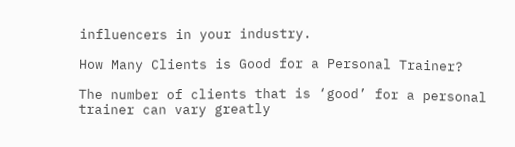influencers in your industry.

How Many Clients is Good for a Personal Trainer?

The number of clients that is ‘good’ for a personal trainer can vary greatly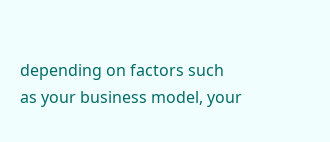depending on factors such as your business model, your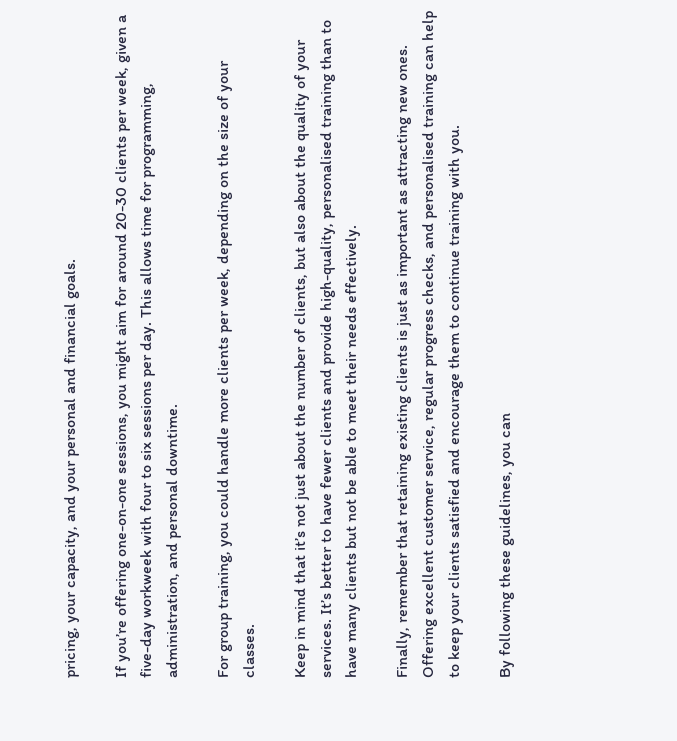pricing, your capacity, and your personal and financial goals.

If you’re offering one-on-one sessions, you might aim for around 20-30 clients per week, given a five-day workweek with four to six sessions per day. This allows time for programming, administration, and personal downtime.

For group training, you could handle more clients per week, depending on the size of your classes.

Keep in mind that it’s not just about the number of clients, but also about the quality of your services. It’s better to have fewer clients and provide high-quality, personalised training than to have many clients but not be able to meet their needs effectively.

Finally, remember that retaining existing clients is just as important as attracting new ones. Offering excellent customer service, regular progress checks, and personalised training can help to keep your clients satisfied and encourage them to continue training with you.

By following these guidelines, you can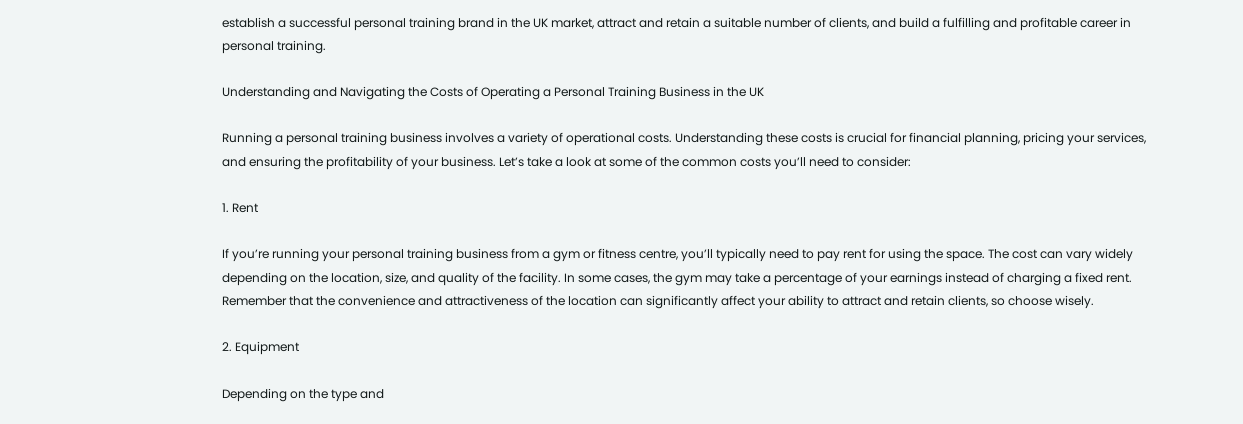establish a successful personal training brand in the UK market, attract and retain a suitable number of clients, and build a fulfilling and profitable career in personal training.

Understanding and Navigating the Costs of Operating a Personal Training Business in the UK

Running a personal training business involves a variety of operational costs. Understanding these costs is crucial for financial planning, pricing your services, and ensuring the profitability of your business. Let’s take a look at some of the common costs you’ll need to consider:

1. Rent

If you’re running your personal training business from a gym or fitness centre, you’ll typically need to pay rent for using the space. The cost can vary widely depending on the location, size, and quality of the facility. In some cases, the gym may take a percentage of your earnings instead of charging a fixed rent. Remember that the convenience and attractiveness of the location can significantly affect your ability to attract and retain clients, so choose wisely.

2. Equipment

Depending on the type and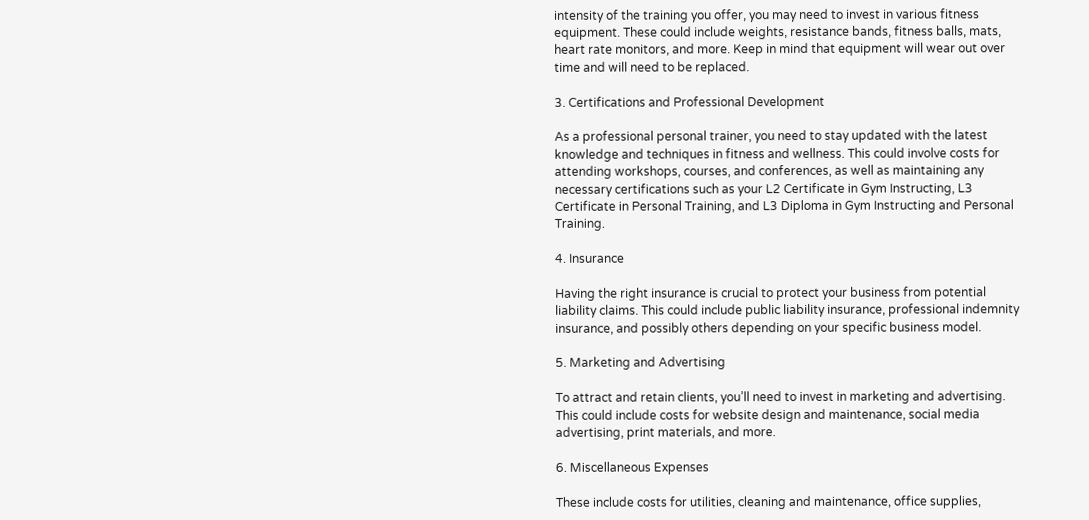intensity of the training you offer, you may need to invest in various fitness equipment. These could include weights, resistance bands, fitness balls, mats, heart rate monitors, and more. Keep in mind that equipment will wear out over time and will need to be replaced.

3. Certifications and Professional Development

As a professional personal trainer, you need to stay updated with the latest knowledge and techniques in fitness and wellness. This could involve costs for attending workshops, courses, and conferences, as well as maintaining any necessary certifications such as your L2 Certificate in Gym Instructing, L3 Certificate in Personal Training, and L3 Diploma in Gym Instructing and Personal Training.

4. Insurance

Having the right insurance is crucial to protect your business from potential liability claims. This could include public liability insurance, professional indemnity insurance, and possibly others depending on your specific business model.

5. Marketing and Advertising

To attract and retain clients, you’ll need to invest in marketing and advertising. This could include costs for website design and maintenance, social media advertising, print materials, and more.

6. Miscellaneous Expenses

These include costs for utilities, cleaning and maintenance, office supplies,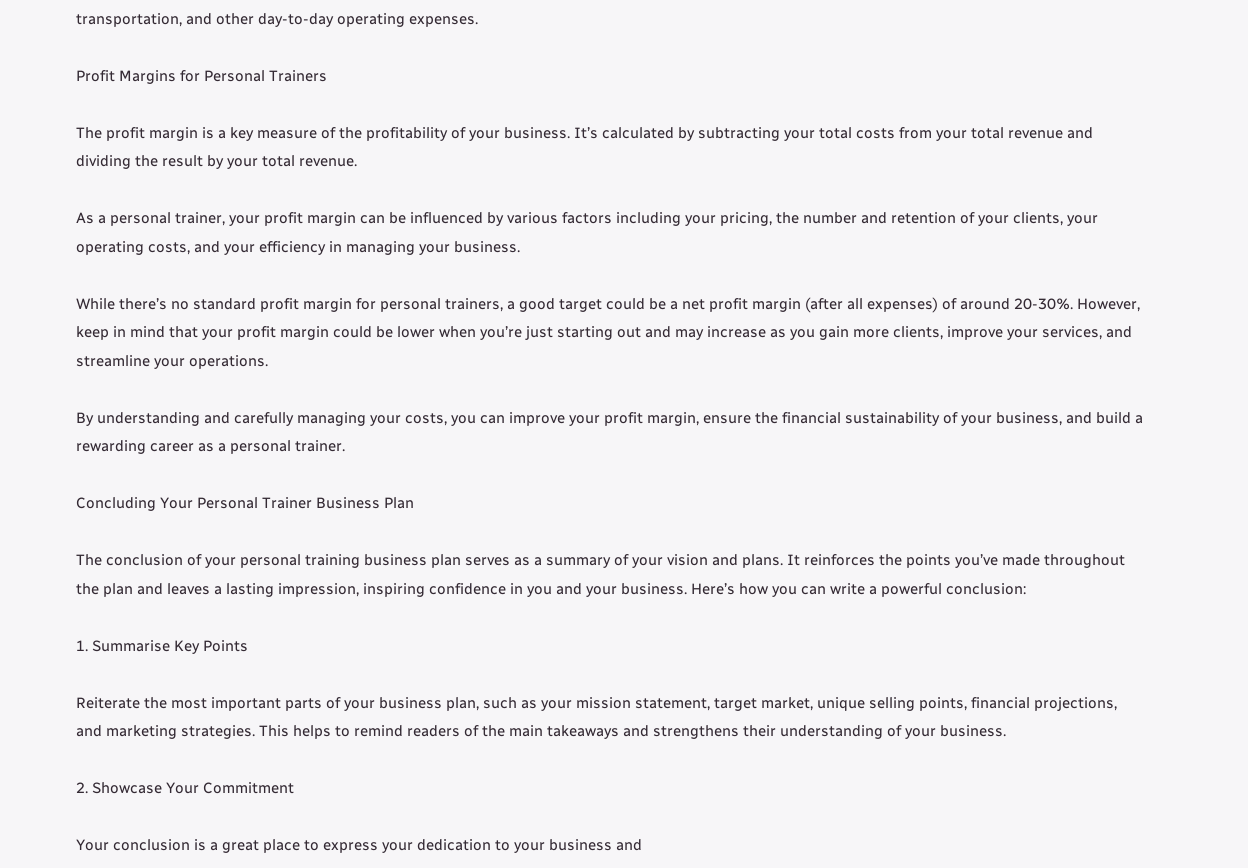transportation, and other day-to-day operating expenses.

Profit Margins for Personal Trainers

The profit margin is a key measure of the profitability of your business. It’s calculated by subtracting your total costs from your total revenue and dividing the result by your total revenue.

As a personal trainer, your profit margin can be influenced by various factors including your pricing, the number and retention of your clients, your operating costs, and your efficiency in managing your business.

While there’s no standard profit margin for personal trainers, a good target could be a net profit margin (after all expenses) of around 20-30%. However, keep in mind that your profit margin could be lower when you’re just starting out and may increase as you gain more clients, improve your services, and streamline your operations.

By understanding and carefully managing your costs, you can improve your profit margin, ensure the financial sustainability of your business, and build a rewarding career as a personal trainer.

Concluding Your Personal Trainer Business Plan

The conclusion of your personal training business plan serves as a summary of your vision and plans. It reinforces the points you’ve made throughout the plan and leaves a lasting impression, inspiring confidence in you and your business. Here’s how you can write a powerful conclusion:

1. Summarise Key Points

Reiterate the most important parts of your business plan, such as your mission statement, target market, unique selling points, financial projections, and marketing strategies. This helps to remind readers of the main takeaways and strengthens their understanding of your business.

2. Showcase Your Commitment

Your conclusion is a great place to express your dedication to your business and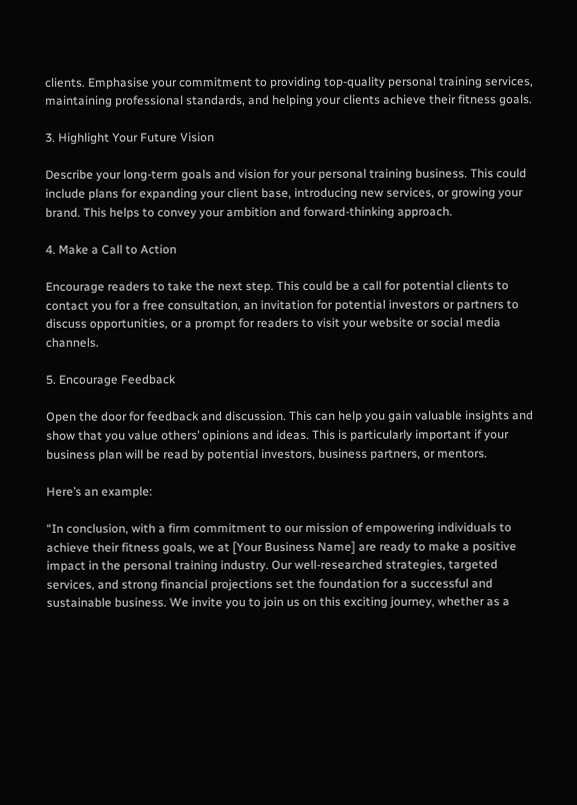clients. Emphasise your commitment to providing top-quality personal training services, maintaining professional standards, and helping your clients achieve their fitness goals.

3. Highlight Your Future Vision

Describe your long-term goals and vision for your personal training business. This could include plans for expanding your client base, introducing new services, or growing your brand. This helps to convey your ambition and forward-thinking approach.

4. Make a Call to Action

Encourage readers to take the next step. This could be a call for potential clients to contact you for a free consultation, an invitation for potential investors or partners to discuss opportunities, or a prompt for readers to visit your website or social media channels.

5. Encourage Feedback

Open the door for feedback and discussion. This can help you gain valuable insights and show that you value others’ opinions and ideas. This is particularly important if your business plan will be read by potential investors, business partners, or mentors.

Here’s an example:

“In conclusion, with a firm commitment to our mission of empowering individuals to achieve their fitness goals, we at [Your Business Name] are ready to make a positive impact in the personal training industry. Our well-researched strategies, targeted services, and strong financial projections set the foundation for a successful and sustainable business. We invite you to join us on this exciting journey, whether as a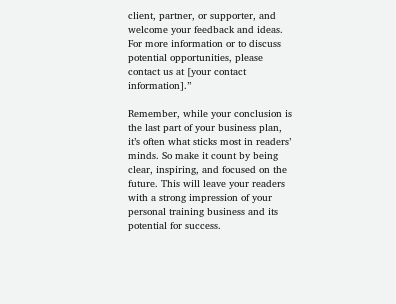client, partner, or supporter, and welcome your feedback and ideas. For more information or to discuss potential opportunities, please contact us at [your contact information].”

Remember, while your conclusion is the last part of your business plan, it’s often what sticks most in readers’ minds. So make it count by being clear, inspiring, and focused on the future. This will leave your readers with a strong impression of your personal training business and its potential for success.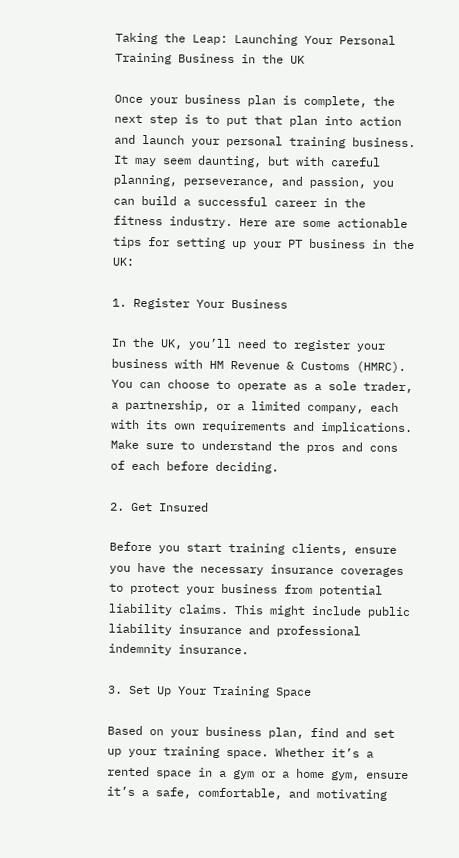Taking the Leap: Launching Your Personal Training Business in the UK

Once your business plan is complete, the next step is to put that plan into action and launch your personal training business. It may seem daunting, but with careful planning, perseverance, and passion, you can build a successful career in the fitness industry. Here are some actionable tips for setting up your PT business in the UK:

1. Register Your Business

In the UK, you’ll need to register your business with HM Revenue & Customs (HMRC). You can choose to operate as a sole trader, a partnership, or a limited company, each with its own requirements and implications. Make sure to understand the pros and cons of each before deciding.

2. Get Insured

Before you start training clients, ensure you have the necessary insurance coverages to protect your business from potential liability claims. This might include public liability insurance and professional indemnity insurance.

3. Set Up Your Training Space

Based on your business plan, find and set up your training space. Whether it’s a rented space in a gym or a home gym, ensure it’s a safe, comfortable, and motivating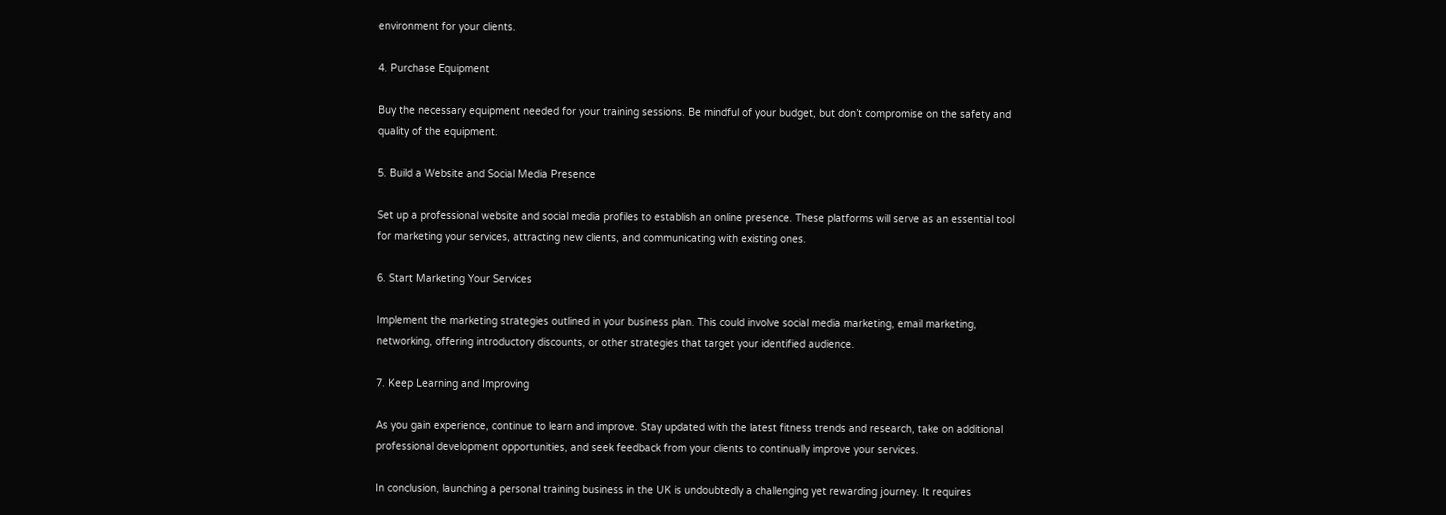environment for your clients.

4. Purchase Equipment

Buy the necessary equipment needed for your training sessions. Be mindful of your budget, but don’t compromise on the safety and quality of the equipment.

5. Build a Website and Social Media Presence

Set up a professional website and social media profiles to establish an online presence. These platforms will serve as an essential tool for marketing your services, attracting new clients, and communicating with existing ones.

6. Start Marketing Your Services

Implement the marketing strategies outlined in your business plan. This could involve social media marketing, email marketing, networking, offering introductory discounts, or other strategies that target your identified audience.

7. Keep Learning and Improving

As you gain experience, continue to learn and improve. Stay updated with the latest fitness trends and research, take on additional professional development opportunities, and seek feedback from your clients to continually improve your services.

In conclusion, launching a personal training business in the UK is undoubtedly a challenging yet rewarding journey. It requires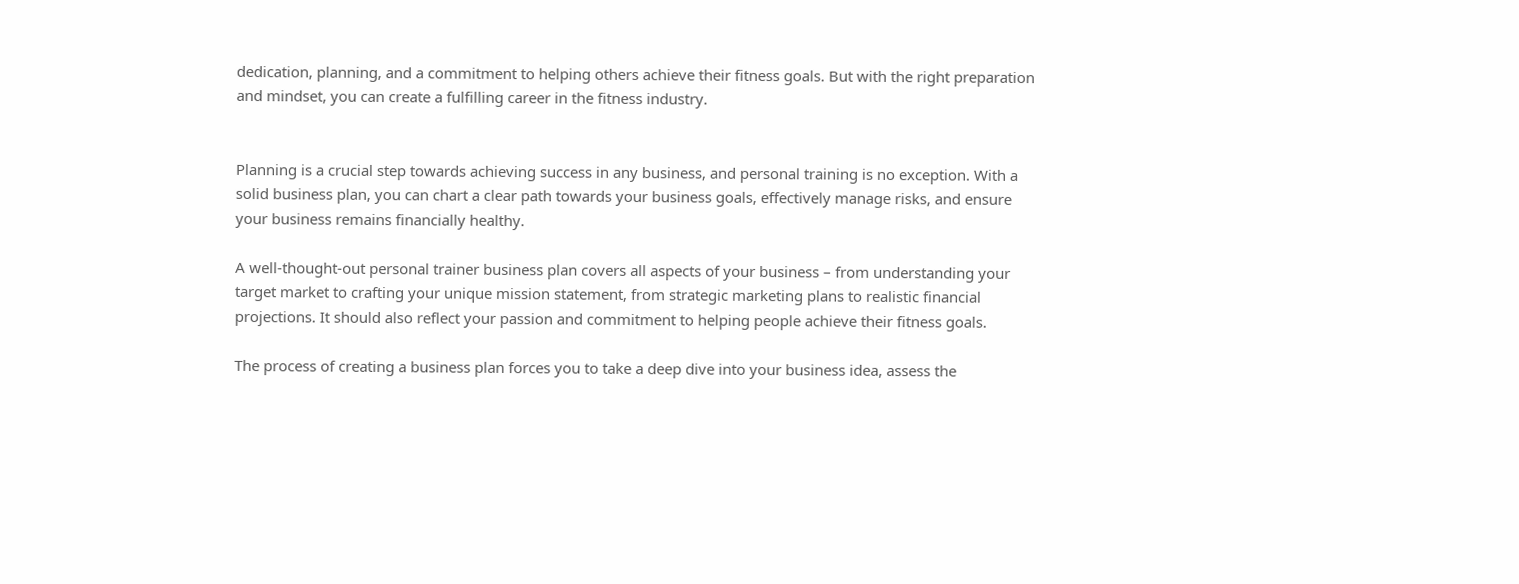dedication, planning, and a commitment to helping others achieve their fitness goals. But with the right preparation and mindset, you can create a fulfilling career in the fitness industry.


Planning is a crucial step towards achieving success in any business, and personal training is no exception. With a solid business plan, you can chart a clear path towards your business goals, effectively manage risks, and ensure your business remains financially healthy.

A well-thought-out personal trainer business plan covers all aspects of your business – from understanding your target market to crafting your unique mission statement, from strategic marketing plans to realistic financial projections. It should also reflect your passion and commitment to helping people achieve their fitness goals.

The process of creating a business plan forces you to take a deep dive into your business idea, assess the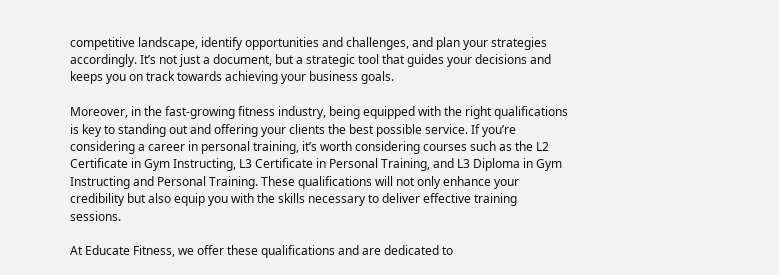competitive landscape, identify opportunities and challenges, and plan your strategies accordingly. It’s not just a document, but a strategic tool that guides your decisions and keeps you on track towards achieving your business goals.

Moreover, in the fast-growing fitness industry, being equipped with the right qualifications is key to standing out and offering your clients the best possible service. If you’re considering a career in personal training, it’s worth considering courses such as the L2 Certificate in Gym Instructing, L3 Certificate in Personal Training, and L3 Diploma in Gym Instructing and Personal Training. These qualifications will not only enhance your credibility but also equip you with the skills necessary to deliver effective training sessions.

At Educate Fitness, we offer these qualifications and are dedicated to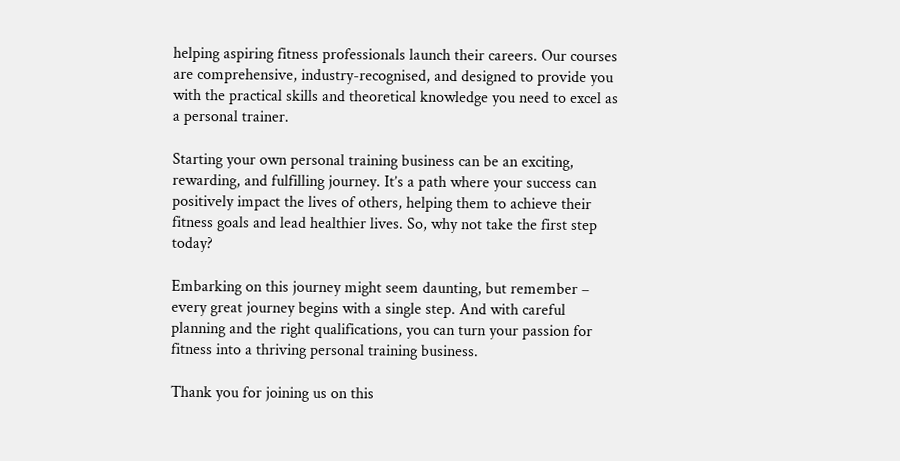helping aspiring fitness professionals launch their careers. Our courses are comprehensive, industry-recognised, and designed to provide you with the practical skills and theoretical knowledge you need to excel as a personal trainer.

Starting your own personal training business can be an exciting, rewarding, and fulfilling journey. It’s a path where your success can positively impact the lives of others, helping them to achieve their fitness goals and lead healthier lives. So, why not take the first step today?

Embarking on this journey might seem daunting, but remember – every great journey begins with a single step. And with careful planning and the right qualifications, you can turn your passion for fitness into a thriving personal training business.

Thank you for joining us on this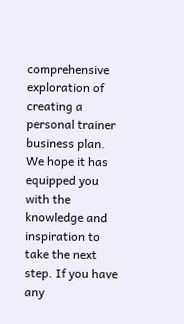comprehensive exploration of creating a personal trainer business plan. We hope it has equipped you with the knowledge and inspiration to take the next step. If you have any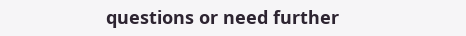questions or need further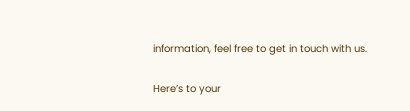information, feel free to get in touch with us.

Here’s to your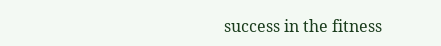success in the fitness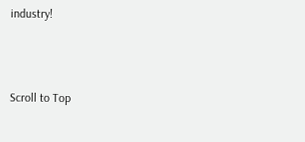industry!



Scroll to Top